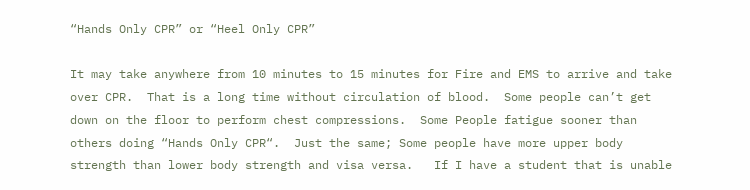“Hands Only CPR” or “Heel Only CPR”

It may take anywhere from 10 minutes to 15 minutes for Fire and EMS to arrive and take over CPR.  That is a long time without circulation of blood.  Some people can’t get down on the floor to perform chest compressions.  Some People fatigue sooner than others doing “Hands Only CPR“.  Just the same; Some people have more upper body strength than lower body strength and visa versa.   If I have a student that is unable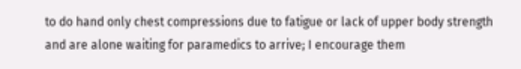to do hand only chest compressions due to fatigue or lack of upper body strength and are alone waiting for paramedics to arrive; I encourage them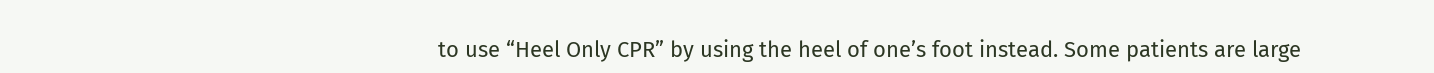to use “Heel Only CPR” by using the heel of one’s foot instead. Some patients are large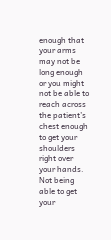enough that your arms may not be long enough or you might not be able to reach across the patient’s chest enough to get your shoulders right over your hands.  Not being able to get your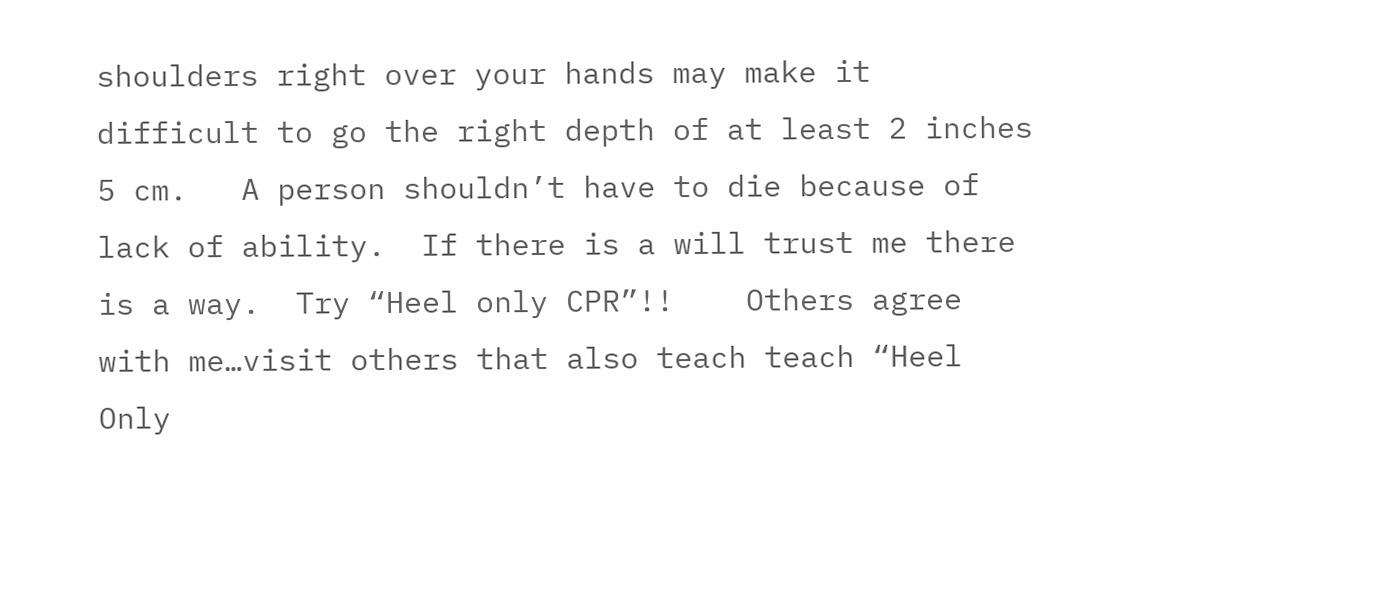shoulders right over your hands may make it difficult to go the right depth of at least 2 inches 5 cm.   A person shouldn’t have to die because of lack of ability.  If there is a will trust me there is a way.  Try “Heel only CPR”!!    Others agree with me…visit others that also teach teach “Heel Only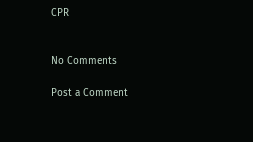CPR


No Comments

Post a Comment